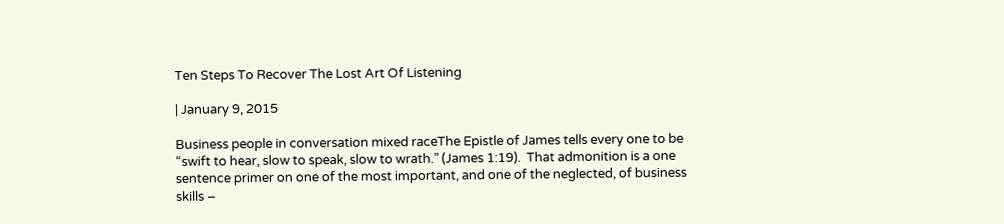Ten Steps To Recover The Lost Art Of Listening

| January 9, 2015

Business people in conversation mixed raceThe Epistle of James tells every one to be “swift to hear, slow to speak, slow to wrath.” (James 1:19).  That admonition is a one sentence primer on one of the most important, and one of the neglected, of business skills –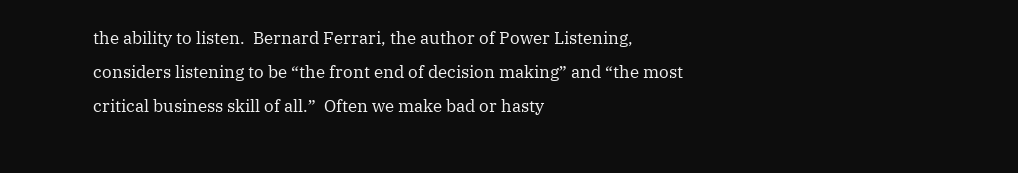the ability to listen.  Bernard Ferrari, the author of Power Listening, considers listening to be “the front end of decision making” and “the most critical business skill of all.”  Often we make bad or hasty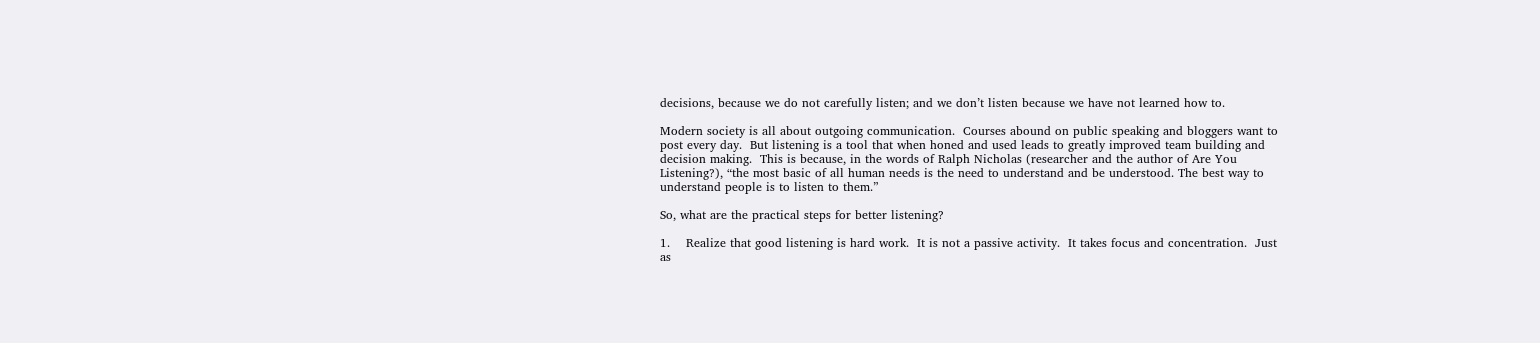decisions, because we do not carefully listen; and we don’t listen because we have not learned how to.

Modern society is all about outgoing communication.  Courses abound on public speaking and bloggers want to post every day.  But listening is a tool that when honed and used leads to greatly improved team building and decision making.  This is because, in the words of Ralph Nicholas (researcher and the author of Are You Listening?), “the most basic of all human needs is the need to understand and be understood. The best way to understand people is to listen to them.”

So, what are the practical steps for better listening?

1.    Realize that good listening is hard work.  It is not a passive activity.  It takes focus and concentration.  Just as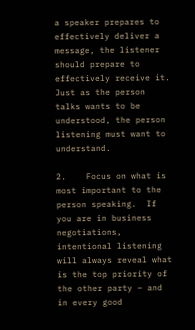a speaker prepares to effectively deliver a message, the listener should prepare to effectively receive it.  Just as the person talks wants to be understood, the person listening must want to understand.

2.    Focus on what is most important to the person speaking.  If you are in business negotiations, intentional listening will always reveal what is the top priority of the other party – and in every good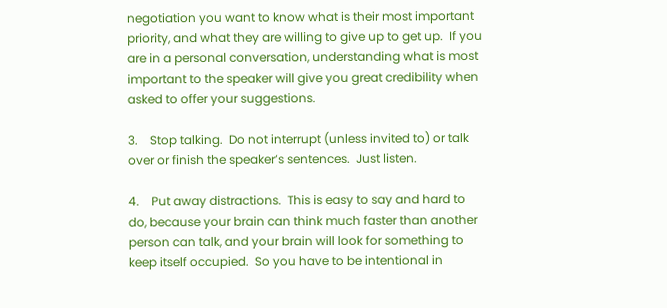negotiation you want to know what is their most important priority, and what they are willing to give up to get up.  If you are in a personal conversation, understanding what is most important to the speaker will give you great credibility when asked to offer your suggestions.

3.    Stop talking.  Do not interrupt (unless invited to) or talk over or finish the speaker’s sentences.  Just listen.

4.    Put away distractions.  This is easy to say and hard to do, because your brain can think much faster than another person can talk, and your brain will look for something to keep itself occupied.  So you have to be intentional in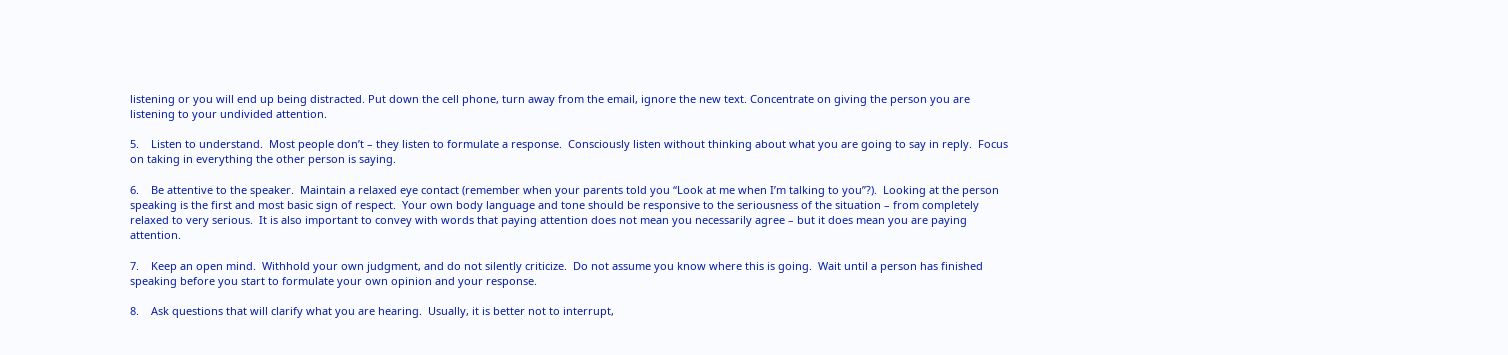listening or you will end up being distracted. Put down the cell phone, turn away from the email, ignore the new text. Concentrate on giving the person you are listening to your undivided attention.

5.    Listen to understand.  Most people don’t – they listen to formulate a response.  Consciously listen without thinking about what you are going to say in reply.  Focus on taking in everything the other person is saying.

6.    Be attentive to the speaker.  Maintain a relaxed eye contact (remember when your parents told you “Look at me when I’m talking to you”?).  Looking at the person speaking is the first and most basic sign of respect.  Your own body language and tone should be responsive to the seriousness of the situation – from completely relaxed to very serious.  It is also important to convey with words that paying attention does not mean you necessarily agree – but it does mean you are paying attention.

7.    Keep an open mind.  Withhold your own judgment, and do not silently criticize.  Do not assume you know where this is going.  Wait until a person has finished speaking before you start to formulate your own opinion and your response.

8.    Ask questions that will clarify what you are hearing.  Usually, it is better not to interrupt,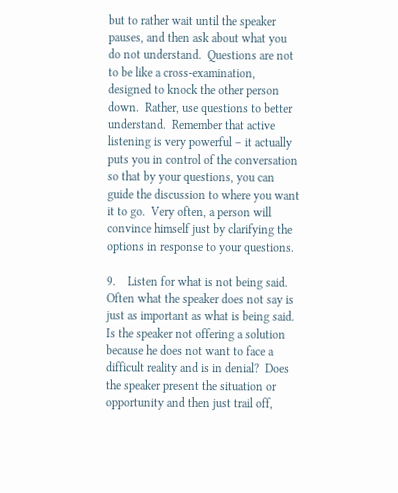but to rather wait until the speaker pauses, and then ask about what you do not understand.  Questions are not to be like a cross-examination, designed to knock the other person down.  Rather, use questions to better understand.  Remember that active listening is very powerful – it actually puts you in control of the conversation so that by your questions, you can guide the discussion to where you want it to go.  Very often, a person will convince himself just by clarifying the options in response to your questions.

9.    Listen for what is not being said.  Often what the speaker does not say is just as important as what is being said.  Is the speaker not offering a solution because he does not want to face a difficult reality and is in denial?  Does the speaker present the situation or opportunity and then just trail off,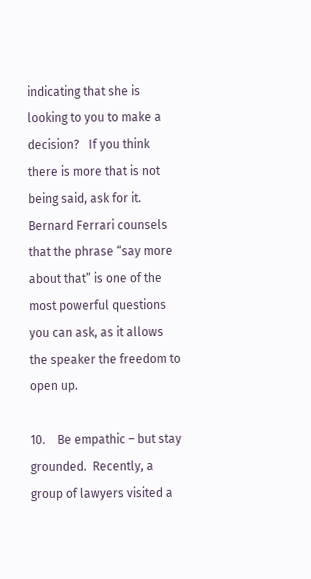indicating that she is looking to you to make a decision?   If you think there is more that is not being said, ask for it.  Bernard Ferrari counsels that the phrase “say more about that” is one of the most powerful questions you can ask, as it allows the speaker the freedom to open up.

10.    Be empathic – but stay grounded.  Recently, a group of lawyers visited a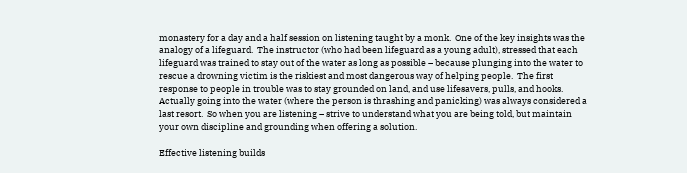monastery for a day and a half session on listening taught by a monk.  One of the key insights was the analogy of a lifeguard.  The instructor (who had been lifeguard as a young adult), stressed that each lifeguard was trained to stay out of the water as long as possible – because plunging into the water to rescue a drowning victim is the riskiest and most dangerous way of helping people.  The first response to people in trouble was to stay grounded on land, and use lifesavers, pulls, and hooks.  Actually going into the water (where the person is thrashing and panicking) was always considered a last resort.  So when you are listening – strive to understand what you are being told, but maintain your own discipline and grounding when offering a solution.

Effective listening builds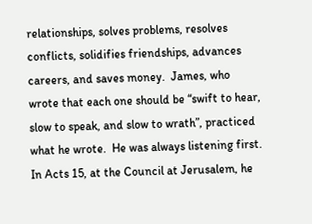relationships, solves problems, resolves conflicts, solidifies friendships, advances careers, and saves money.  James, who wrote that each one should be “swift to hear, slow to speak, and slow to wrath”, practiced what he wrote.  He was always listening first.  In Acts 15, at the Council at Jerusalem, he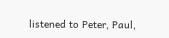listened to Peter, Paul,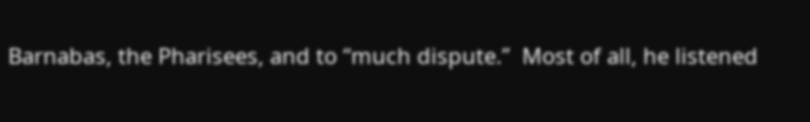Barnabas, the Pharisees, and to “much dispute.”  Most of all, he listened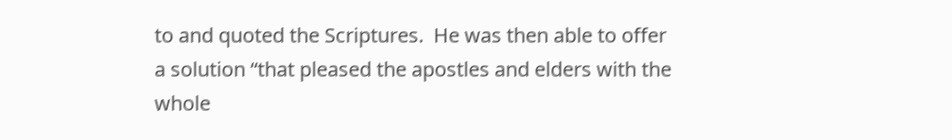to and quoted the Scriptures.  He was then able to offer a solution “that pleased the apostles and elders with the whole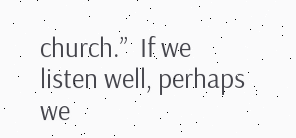church.”  If we listen well, perhaps we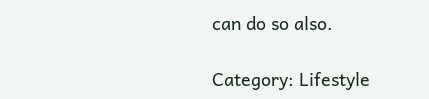can do so also.

Category: Lifestyle